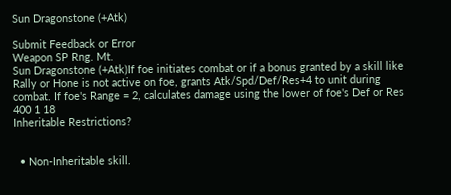Sun Dragonstone (+Atk)

Submit Feedback or Error
Weapon SP Rng. Mt.
Sun Dragonstone (+Atk)If foe initiates combat or if a bonus granted by a skill like Rally or Hone is not active on foe, grants Atk/Spd/Def/Res+4 to unit during combat. If foe's Range = 2, calculates damage using the lower of foe's Def or Res 400 1 18
Inheritable Restrictions?


  • Non-Inheritable skill.